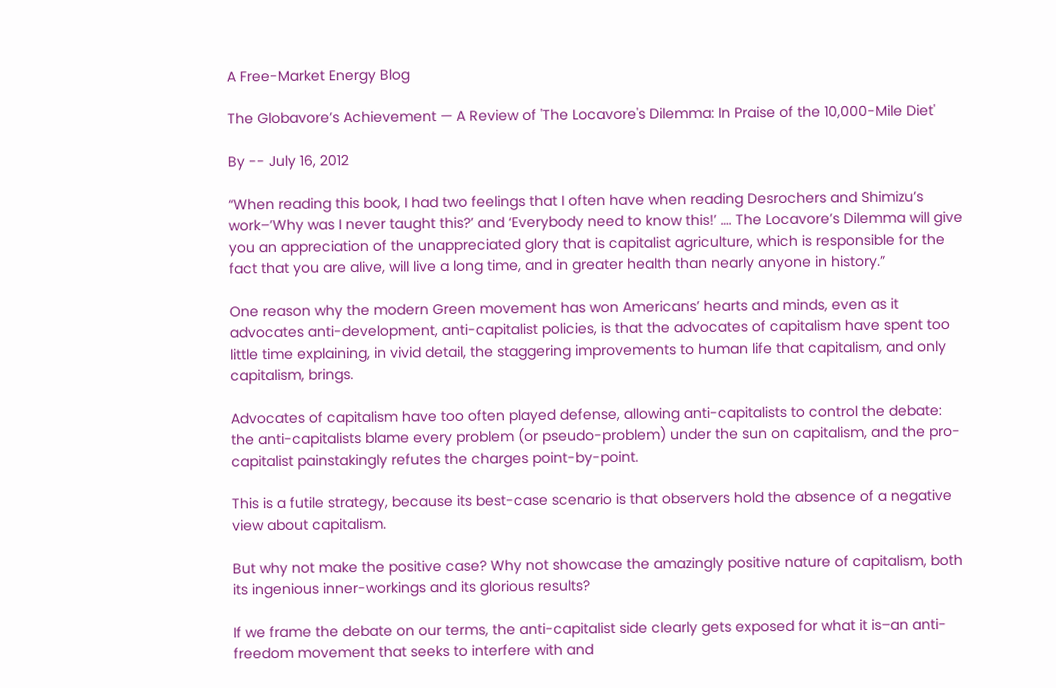A Free-Market Energy Blog

The Globavore’s Achievement — A Review of 'The Locavore's Dilemma: In Praise of the 10,000-Mile Diet'

By -- July 16, 2012

“When reading this book, I had two feelings that I often have when reading Desrochers and Shimizu’s work–’Why was I never taught this?’ and ‘Everybody need to know this!’ …. The Locavore’s Dilemma will give you an appreciation of the unappreciated glory that is capitalist agriculture, which is responsible for the fact that you are alive, will live a long time, and in greater health than nearly anyone in history.”

One reason why the modern Green movement has won Americans’ hearts and minds, even as it advocates anti-development, anti-capitalist policies, is that the advocates of capitalism have spent too little time explaining, in vivid detail, the staggering improvements to human life that capitalism, and only capitalism, brings.

Advocates of capitalism have too often played defense, allowing anti-capitalists to control the debate: the anti-capitalists blame every problem (or pseudo-problem) under the sun on capitalism, and the pro-capitalist painstakingly refutes the charges point-by-point.

This is a futile strategy, because its best-case scenario is that observers hold the absence of a negative view about capitalism.

But why not make the positive case? Why not showcase the amazingly positive nature of capitalism, both its ingenious inner-workings and its glorious results?

If we frame the debate on our terms, the anti-capitalist side clearly gets exposed for what it is–an anti-freedom movement that seeks to interfere with and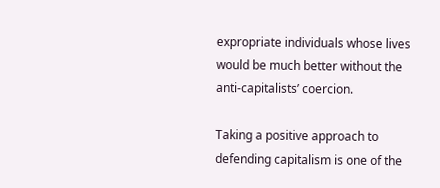expropriate individuals whose lives would be much better without the anti-capitalists’ coercion.

Taking a positive approach to defending capitalism is one of the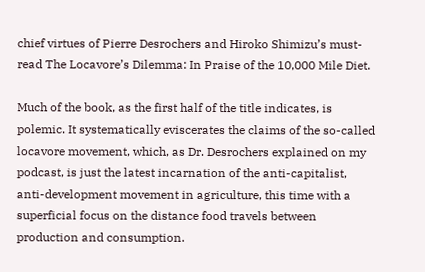chief virtues of Pierre Desrochers and Hiroko Shimizu’s must-read The Locavore’s Dilemma: In Praise of the 10,000 Mile Diet.

Much of the book, as the first half of the title indicates, is polemic. It systematically eviscerates the claims of the so-called locavore movement, which, as Dr. Desrochers explained on my podcast, is just the latest incarnation of the anti-capitalist, anti-development movement in agriculture, this time with a superficial focus on the distance food travels between production and consumption.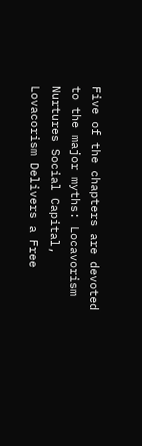Five of the chapters are devoted to the major myths: Locavorism Nurtures Social Capital, Lovacorism Delivers a Free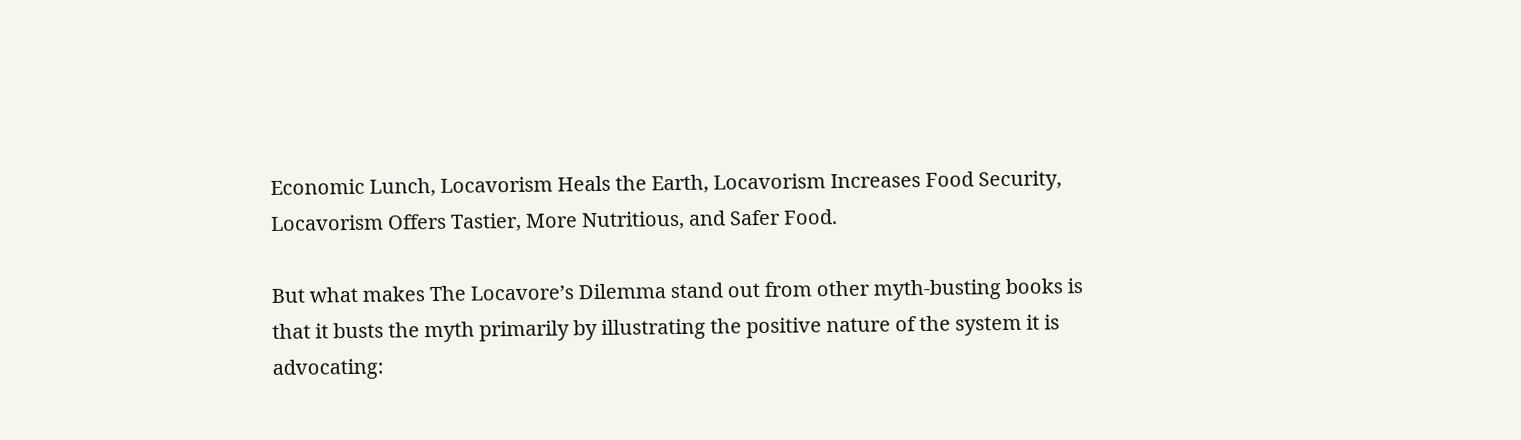Economic Lunch, Locavorism Heals the Earth, Locavorism Increases Food Security, Locavorism Offers Tastier, More Nutritious, and Safer Food.

But what makes The Locavore’s Dilemma stand out from other myth-busting books is that it busts the myth primarily by illustrating the positive nature of the system it is advocating: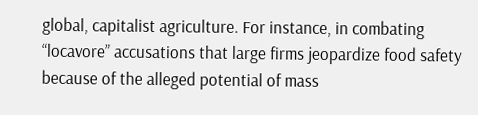global, capitalist agriculture. For instance, in combating “locavore” accusations that large firms jeopardize food safety because of the alleged potential of mass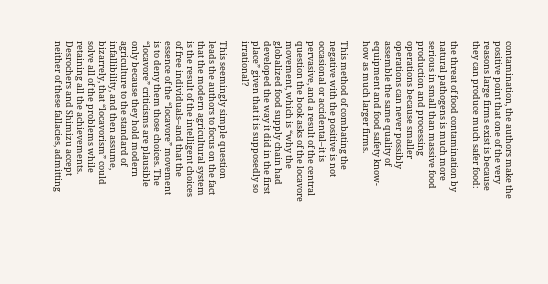contamination, the authors make the positive point that one of the very reasons large firms exist is because they can produce much safer food:

the threat of food contamination by natural pathogens is much more serious in small than massive food production and processing operations because smaller operations can never possibly assemble the same quality of equipment and food safety know-how as much larger firms.

This method of combating the negative with the positive is not occasional or accidental–it is pervasive, and a result of the central question the book asks of the locavore movement, which is “why the globalized food supply chain had developed the way it did in the first place” given that it is supposedly so irrational?

This seemingly simple question leads the authors to focus on the fact that the modern agricultural system is the result of the intelligent choices of free individuals–and that the essence of the “locavore” movement is to deny them those choices. The “locavore” criticisms are plausible only because they hold modern agriculture to the standard of infallibility, and then assume, bizarrely, that “locavorism” could solve all of the problems while retaining all the achievements. Desrochers and Shimizu accept neither of these fallacies, admitting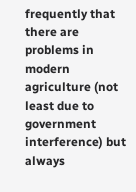frequently that there are problems in modern agriculture (not least due to government interference) but always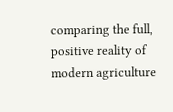comparing the full, positive reality of modern agriculture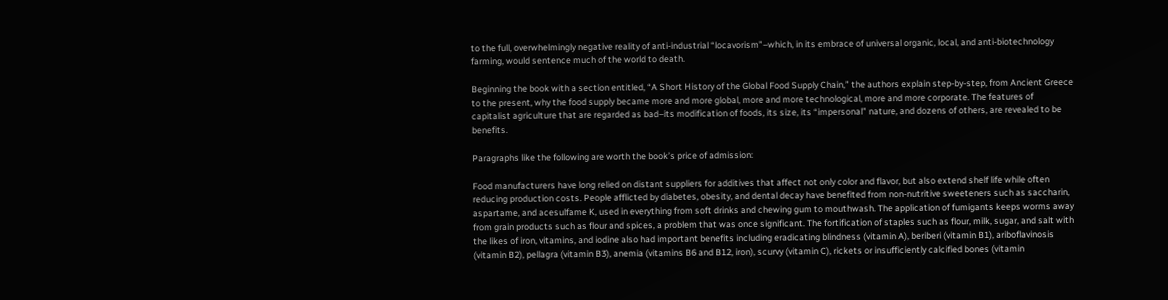to the full, overwhelmingly negative reality of anti-industrial “locavorism”–which, in its embrace of universal organic, local, and anti-biotechnology farming, would sentence much of the world to death.

Beginning the book with a section entitled, “A Short History of the Global Food Supply Chain,” the authors explain step-by-step, from Ancient Greece to the present, why the food supply became more and more global, more and more technological, more and more corporate. The features of capitalist agriculture that are regarded as bad–its modification of foods, its size, its “impersonal” nature, and dozens of others, are revealed to be benefits.

Paragraphs like the following are worth the book’s price of admission:

Food manufacturers have long relied on distant suppliers for additives that affect not only color and flavor, but also extend shelf life while often reducing production costs. People afflicted by diabetes, obesity, and dental decay have benefited from non-nutritive sweeteners such as saccharin, aspartame, and acesulfame K, used in everything from soft drinks and chewing gum to mouthwash. The application of fumigants keeps worms away from grain products such as flour and spices, a problem that was once significant. The fortification of staples such as flour, milk, sugar, and salt with the likes of iron, vitamins, and iodine also had important benefits including eradicating blindness (vitamin A), beriberi (vitamin B1), ariboflavinosis (vitamin B2), pellagra (vitamin B3), anemia (vitamins B6 and B12, iron), scurvy (vitamin C), rickets or insufficiently calcified bones (vitamin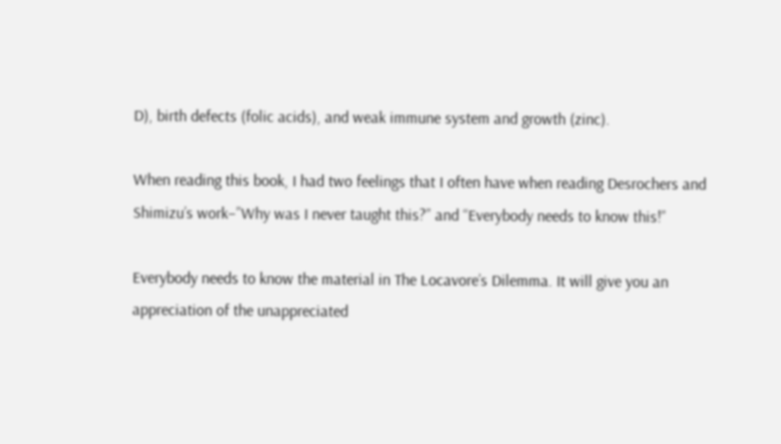D), birth defects (folic acids), and weak immune system and growth (zinc).

When reading this book, I had two feelings that I often have when reading Desrochers and Shimizu’s work–”Why was I never taught this?” and “Everybody needs to know this!”

Everybody needs to know the material in The Locavore’s Dilemma. It will give you an appreciation of the unappreciated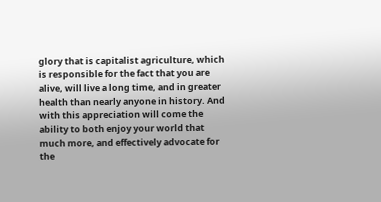glory that is capitalist agriculture, which is responsible for the fact that you are alive, will live a long time, and in greater health than nearly anyone in history. And with this appreciation will come the ability to both enjoy your world that much more, and effectively advocate for the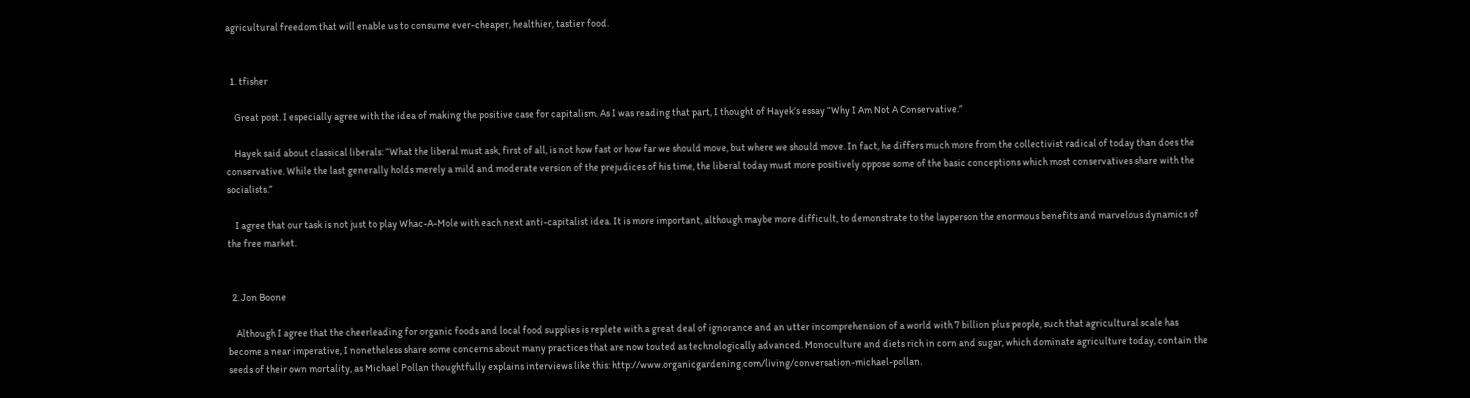agricultural freedom that will enable us to consume ever-cheaper, healthier, tastier food.


  1. tfisher

    Great post. I especially agree with the idea of making the positive case for capitalism. As I was reading that part, I thought of Hayek’s essay “Why I Am Not A Conservative.”

    Hayek said about classical liberals: “What the liberal must ask, first of all, is not how fast or how far we should move, but where we should move. In fact, he differs much more from the collectivist radical of today than does the conservative. While the last generally holds merely a mild and moderate version of the prejudices of his time, the liberal today must more positively oppose some of the basic conceptions which most conservatives share with the socialists.”

    I agree that our task is not just to play Whac-A-Mole with each next anti-capitalist idea. It is more important, although maybe more difficult, to demonstrate to the layperson the enormous benefits and marvelous dynamics of the free market.


  2. Jon Boone

    Although I agree that the cheerleading for organic foods and local food supplies is replete with a great deal of ignorance and an utter incomprehension of a world with 7 billion plus people, such that agricultural scale has become a near imperative, I nonetheless share some concerns about many practices that are now touted as technologically advanced. Monoculture and diets rich in corn and sugar, which dominate agriculture today, contain the seeds of their own mortality, as Michael Pollan thoughtfully explains interviews like this: http://www.organicgardening.com/living/conversation-michael-pollan.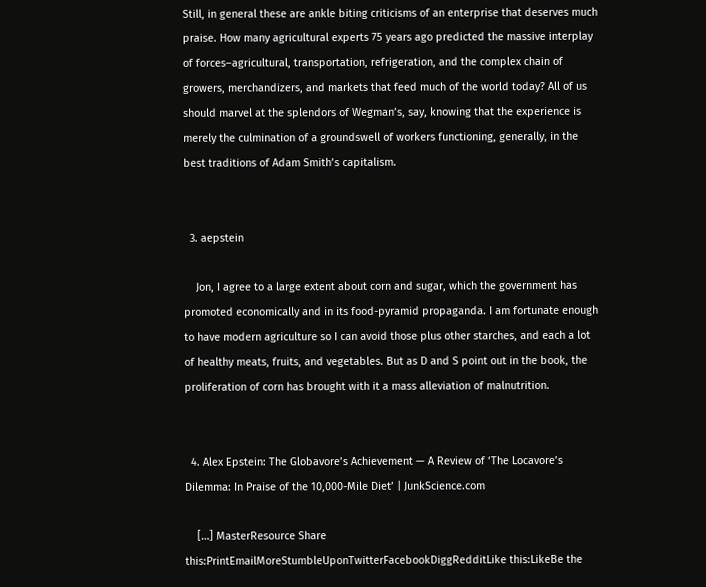Still, in general these are ankle biting criticisms of an enterprise that deserves much praise. How many agricultural experts 75 years ago predicted the massive interplay of forces–agricultural, transportation, refrigeration, and the complex chain of growers, merchandizers, and markets that feed much of the world today? All of us should marvel at the splendors of Wegman’s, say, knowing that the experience is merely the culmination of a groundswell of workers functioning, generally, in the best traditions of Adam Smith’s capitalism.


  3. aepstein

    Jon, I agree to a large extent about corn and sugar, which the government has promoted economically and in its food-pyramid propaganda. I am fortunate enough to have modern agriculture so I can avoid those plus other starches, and each a lot of healthy meats, fruits, and vegetables. But as D and S point out in the book, the proliferation of corn has brought with it a mass alleviation of malnutrition.


  4. Alex Epstein: The Globavore’s Achievement — A Review of ‘The Locavore’s Dilemma: In Praise of the 10,000-Mile Diet’ | JunkScience.com

    […] MasterResource Share this:PrintEmailMoreStumbleUponTwitterFacebookDiggRedditLike this:LikeBe the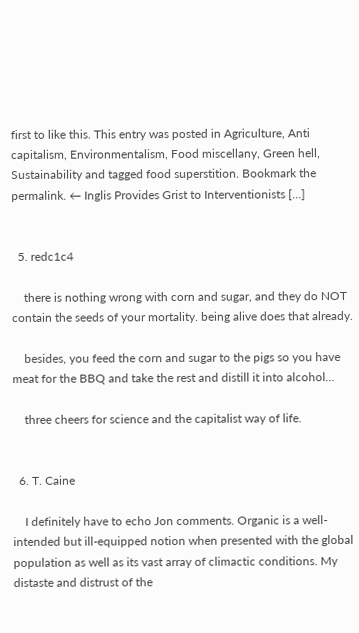first to like this. This entry was posted in Agriculture, Anti capitalism, Environmentalism, Food miscellany, Green hell, Sustainability and tagged food superstition. Bookmark the permalink. ← Inglis Provides Grist to Interventionists […]


  5. redc1c4

    there is nothing wrong with corn and sugar, and they do NOT contain the seeds of your mortality. being alive does that already.

    besides, you feed the corn and sugar to the pigs so you have meat for the BBQ and take the rest and distill it into alcohol…

    three cheers for science and the capitalist way of life.


  6. T. Caine

    I definitely have to echo Jon comments. Organic is a well-intended but ill-equipped notion when presented with the global population as well as its vast array of climactic conditions. My distaste and distrust of the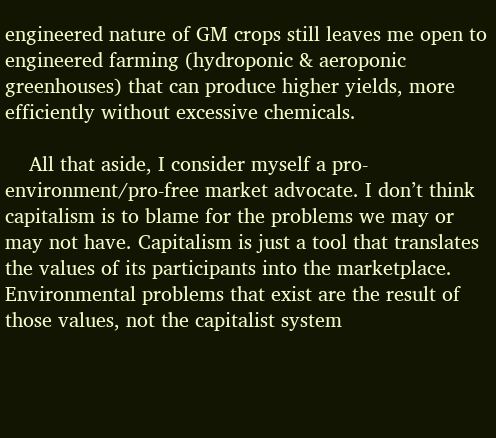engineered nature of GM crops still leaves me open to engineered farming (hydroponic & aeroponic greenhouses) that can produce higher yields, more efficiently without excessive chemicals.

    All that aside, I consider myself a pro-environment/pro-free market advocate. I don’t think capitalism is to blame for the problems we may or may not have. Capitalism is just a tool that translates the values of its participants into the marketplace. Environmental problems that exist are the result of those values, not the capitalist system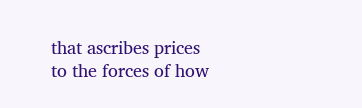that ascribes prices to the forces of how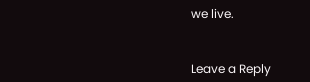we live.


Leave a Reply